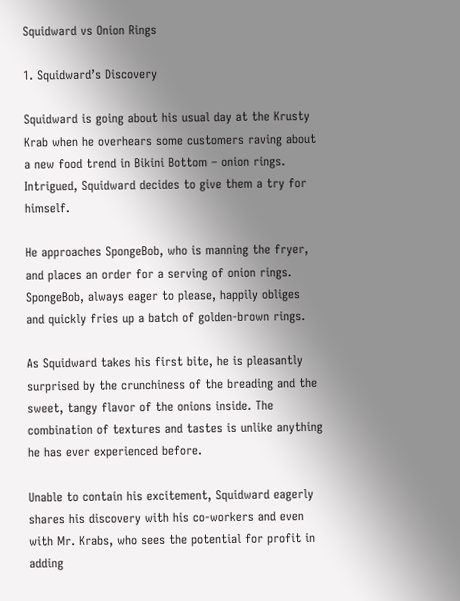Squidward vs Onion Rings

1. Squidward’s Discovery

Squidward is going about his usual day at the Krusty Krab when he overhears some customers raving about a new food trend in Bikini Bottom – onion rings. Intrigued, Squidward decides to give them a try for himself.

He approaches SpongeBob, who is manning the fryer, and places an order for a serving of onion rings. SpongeBob, always eager to please, happily obliges and quickly fries up a batch of golden-brown rings.

As Squidward takes his first bite, he is pleasantly surprised by the crunchiness of the breading and the sweet, tangy flavor of the onions inside. The combination of textures and tastes is unlike anything he has ever experienced before.

Unable to contain his excitement, Squidward eagerly shares his discovery with his co-workers and even with Mr. Krabs, who sees the potential for profit in adding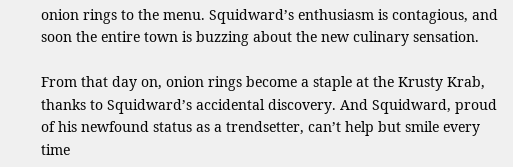onion rings to the menu. Squidward’s enthusiasm is contagious, and soon the entire town is buzzing about the new culinary sensation.

From that day on, onion rings become a staple at the Krusty Krab, thanks to Squidward’s accidental discovery. And Squidward, proud of his newfound status as a trendsetter, can’t help but smile every time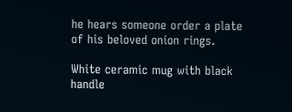he hears someone order a plate of his beloved onion rings.

White ceramic mug with black handle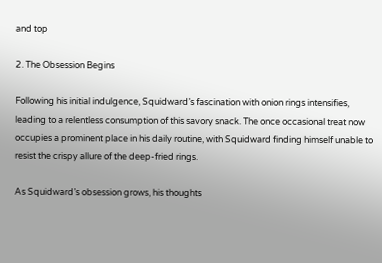and top

2. The Obsession Begins

Following his initial indulgence, Squidward’s fascination with onion rings intensifies, leading to a relentless consumption of this savory snack. The once occasional treat now occupies a prominent place in his daily routine, with Squidward finding himself unable to resist the crispy allure of the deep-fried rings.

As Squidward’s obsession grows, his thoughts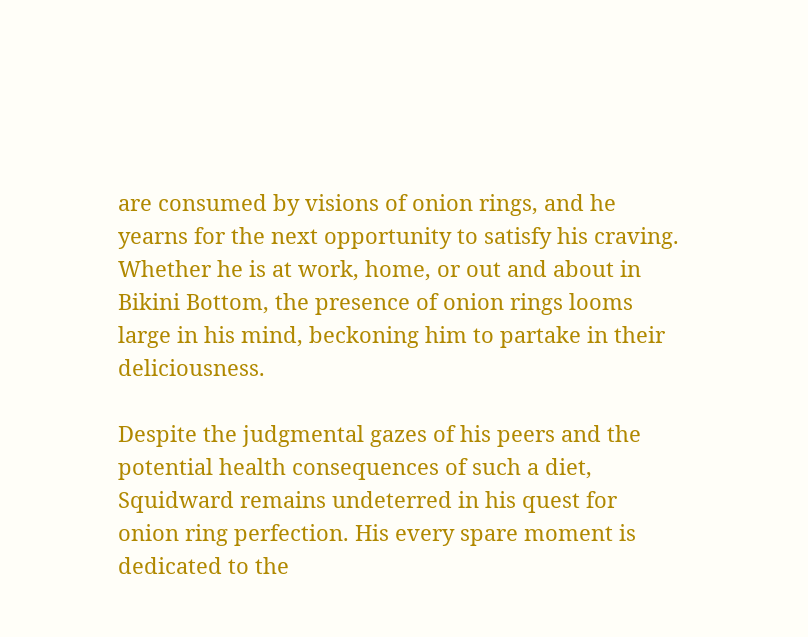are consumed by visions of onion rings, and he yearns for the next opportunity to satisfy his craving. Whether he is at work, home, or out and about in Bikini Bottom, the presence of onion rings looms large in his mind, beckoning him to partake in their deliciousness.

Despite the judgmental gazes of his peers and the potential health consequences of such a diet, Squidward remains undeterred in his quest for onion ring perfection. His every spare moment is dedicated to the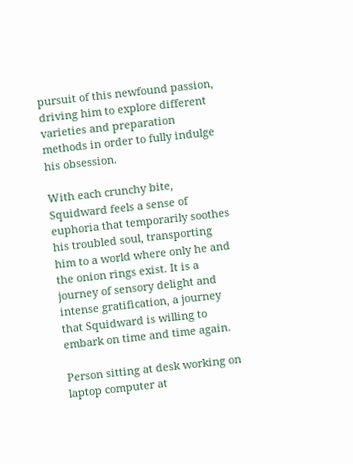pursuit of this newfound passion, driving him to explore different varieties and preparation methods in order to fully indulge his obsession.

With each crunchy bite, Squidward feels a sense of euphoria that temporarily soothes his troubled soul, transporting him to a world where only he and the onion rings exist. It is a journey of sensory delight and intense gratification, a journey that Squidward is willing to embark on time and time again.

Person sitting at desk working on laptop computer at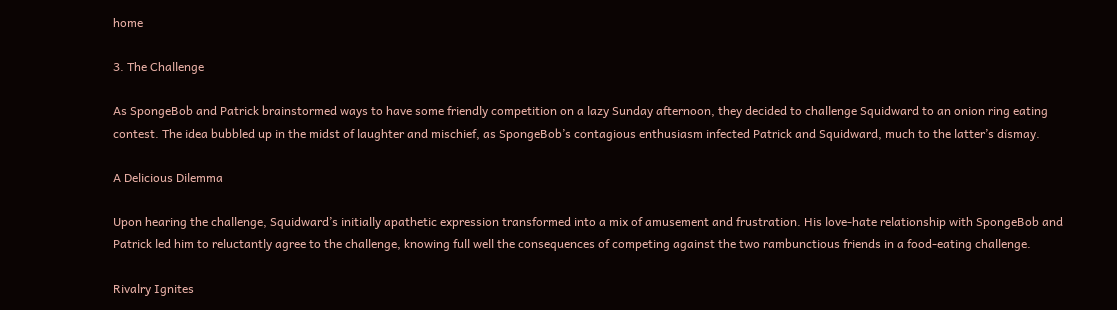home

3. The Challenge

As SpongeBob and Patrick brainstormed ways to have some friendly competition on a lazy Sunday afternoon, they decided to challenge Squidward to an onion ring eating contest. The idea bubbled up in the midst of laughter and mischief, as SpongeBob’s contagious enthusiasm infected Patrick and Squidward, much to the latter’s dismay.

A Delicious Dilemma

Upon hearing the challenge, Squidward’s initially apathetic expression transformed into a mix of amusement and frustration. His love-hate relationship with SpongeBob and Patrick led him to reluctantly agree to the challenge, knowing full well the consequences of competing against the two rambunctious friends in a food-eating challenge.

Rivalry Ignites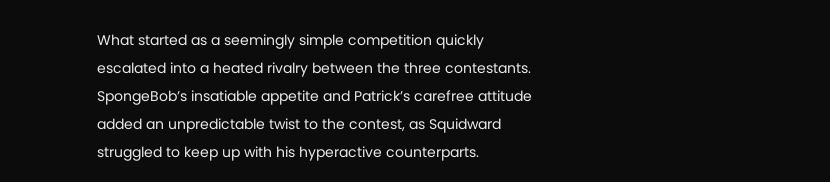What started as a seemingly simple competition quickly escalated into a heated rivalry between the three contestants. SpongeBob’s insatiable appetite and Patrick’s carefree attitude added an unpredictable twist to the contest, as Squidward struggled to keep up with his hyperactive counterparts.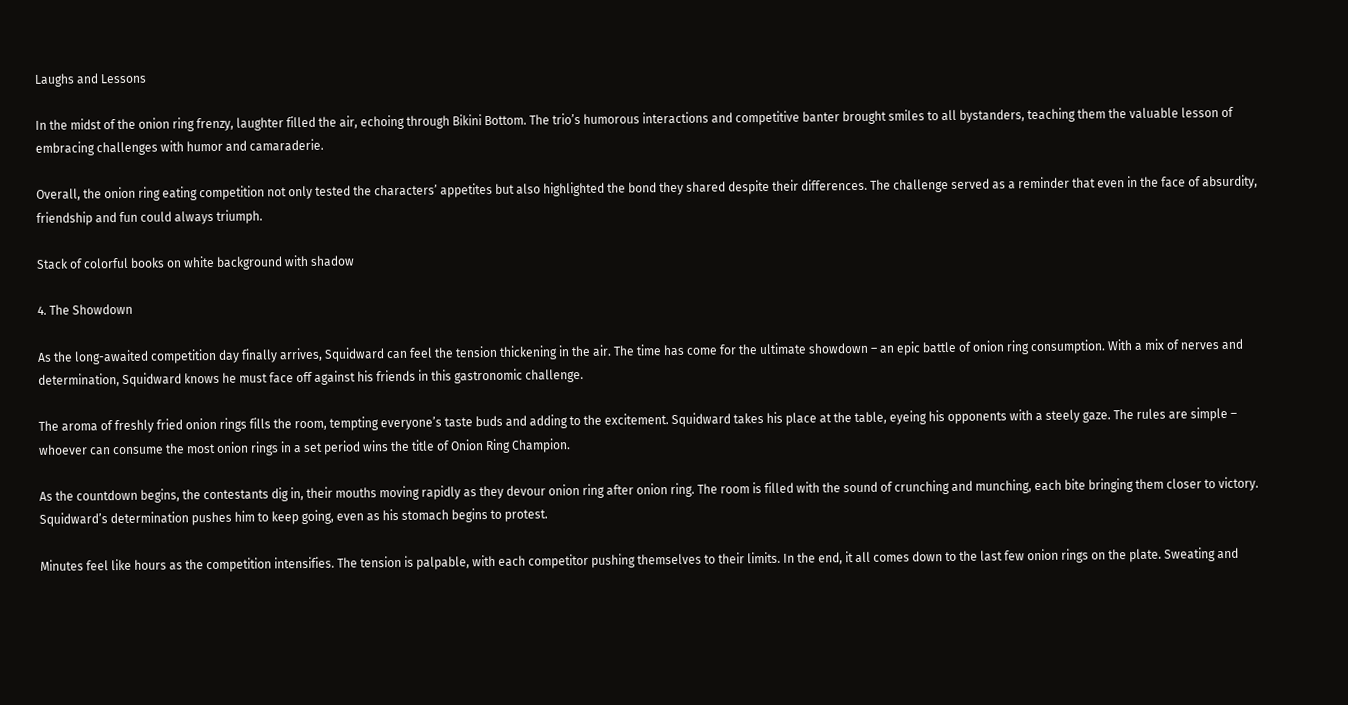Laughs and Lessons

In the midst of the onion ring frenzy, laughter filled the air, echoing through Bikini Bottom. The trio’s humorous interactions and competitive banter brought smiles to all bystanders, teaching them the valuable lesson of embracing challenges with humor and camaraderie.

Overall, the onion ring eating competition not only tested the characters’ appetites but also highlighted the bond they shared despite their differences. The challenge served as a reminder that even in the face of absurdity, friendship and fun could always triumph.

Stack of colorful books on white background with shadow

4. The Showdown

As the long-awaited competition day finally arrives, Squidward can feel the tension thickening in the air. The time has come for the ultimate showdown – an epic battle of onion ring consumption. With a mix of nerves and determination, Squidward knows he must face off against his friends in this gastronomic challenge.

The aroma of freshly fried onion rings fills the room, tempting everyone’s taste buds and adding to the excitement. Squidward takes his place at the table, eyeing his opponents with a steely gaze. The rules are simple – whoever can consume the most onion rings in a set period wins the title of Onion Ring Champion.

As the countdown begins, the contestants dig in, their mouths moving rapidly as they devour onion ring after onion ring. The room is filled with the sound of crunching and munching, each bite bringing them closer to victory. Squidward’s determination pushes him to keep going, even as his stomach begins to protest.

Minutes feel like hours as the competition intensifies. The tension is palpable, with each competitor pushing themselves to their limits. In the end, it all comes down to the last few onion rings on the plate. Sweating and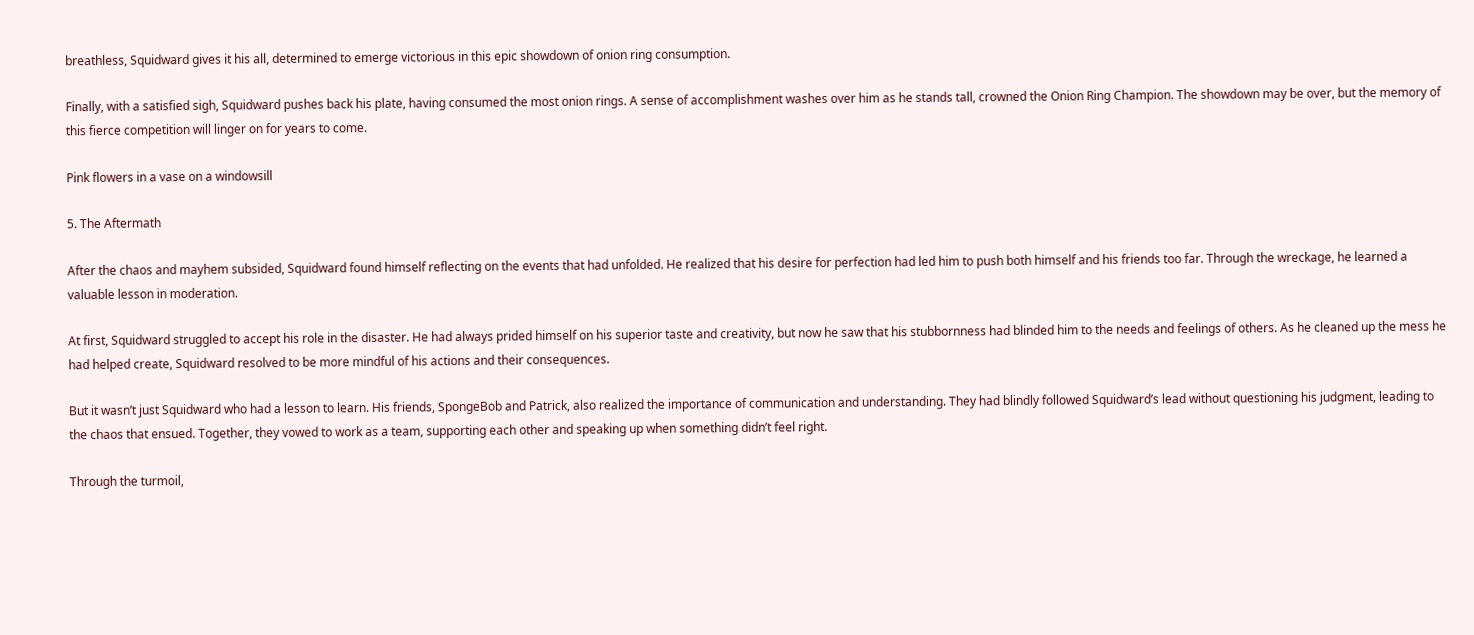breathless, Squidward gives it his all, determined to emerge victorious in this epic showdown of onion ring consumption.

Finally, with a satisfied sigh, Squidward pushes back his plate, having consumed the most onion rings. A sense of accomplishment washes over him as he stands tall, crowned the Onion Ring Champion. The showdown may be over, but the memory of this fierce competition will linger on for years to come.

Pink flowers in a vase on a windowsill

5. The Aftermath

After the chaos and mayhem subsided, Squidward found himself reflecting on the events that had unfolded. He realized that his desire for perfection had led him to push both himself and his friends too far. Through the wreckage, he learned a valuable lesson in moderation.

At first, Squidward struggled to accept his role in the disaster. He had always prided himself on his superior taste and creativity, but now he saw that his stubbornness had blinded him to the needs and feelings of others. As he cleaned up the mess he had helped create, Squidward resolved to be more mindful of his actions and their consequences.

But it wasn’t just Squidward who had a lesson to learn. His friends, SpongeBob and Patrick, also realized the importance of communication and understanding. They had blindly followed Squidward’s lead without questioning his judgment, leading to the chaos that ensued. Together, they vowed to work as a team, supporting each other and speaking up when something didn’t feel right.

Through the turmoil,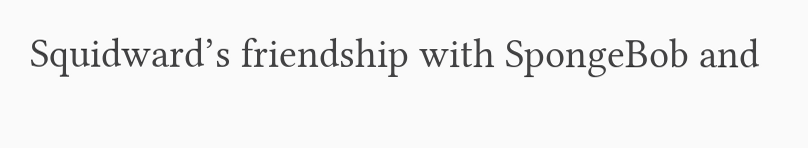Squidward’s friendship with SpongeBob and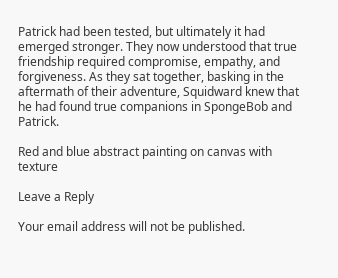Patrick had been tested, but ultimately it had emerged stronger. They now understood that true friendship required compromise, empathy, and forgiveness. As they sat together, basking in the aftermath of their adventure, Squidward knew that he had found true companions in SpongeBob and Patrick.

Red and blue abstract painting on canvas with texture

Leave a Reply

Your email address will not be published.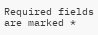Required fields are marked *